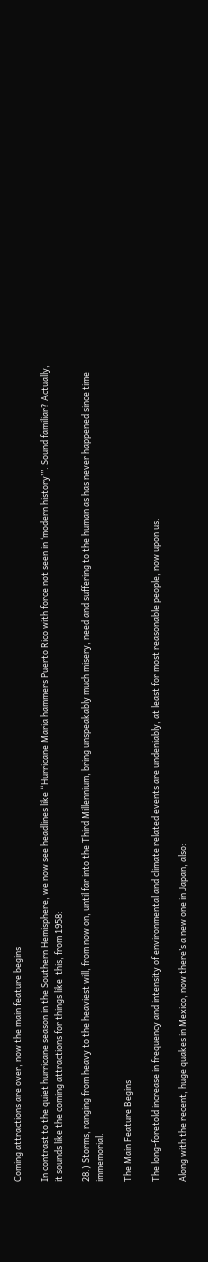Coming attractions are over, now the main feature begins

In contrast to the quiet hurricane season in the Southern Hemisphere, we now see headlines like “Hurricane Maria hammers Puerto Rico with force not seen in ‘modern history’”. Sound familiar? Actually, it sounds like the coming attractions for things like  this, from 1958:

28.) Storms, ranging from heavy to the heaviest will, from now on, until far into the Third Millennium, bring unspeakably much misery, need and suffering to the human as has never happened since time immemorial.

The Main Feature Begins

The long-foretold increase in frequency and intensity of environmental and climate related events are undeniably, at least for most reasonable people, now upon us.

Along with the recent, huge quakes in Mexico, now there’s a new one in Japan, also: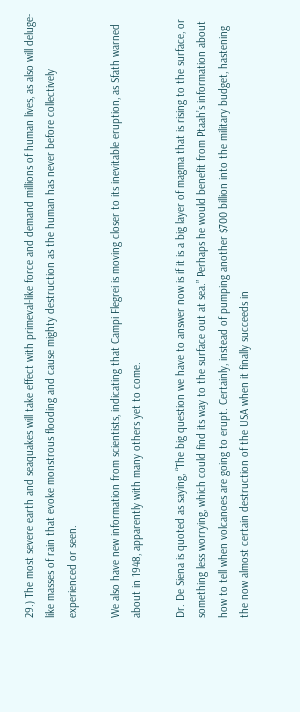29.) The most severe earth and seaquakes will take effect with primeval-like force and demand millions of human lives, as also will deluge-like masses of rain that evoke monstrous flooding and cause mighty destruction as the human has never before collectively experienced or seen.

We also have new information from scientists, indicating that Campi Flegrei is moving closer to its inevitable eruption, as Sfath warned about in 1948, apparently with many others yet to come.

Dr. De Siena is quoted as saying, “The big question we have to answer now is if it is a big layer of magma that is rising to the surface, or something less worrying, which could find its way to the surface out at sea.” Perhaps he would benefit from Ptaah’s information about how to tell when volcanoes are going to erupt. Certainly, instead of pumping another $700 billion into the military budget, hastening the now almost certain destruction of the USA when it finally succeeds in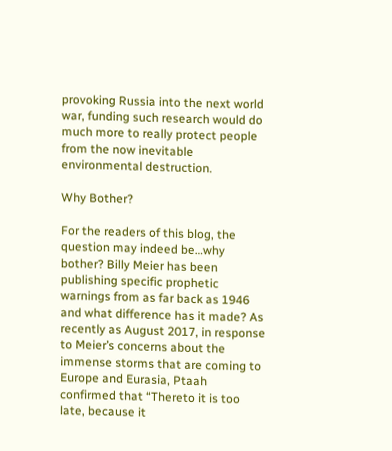provoking Russia into the next world war, funding such research would do much more to really protect people from the now inevitable environmental destruction.

Why Bother?

For the readers of this blog, the question may indeed be…why bother? Billy Meier has been publishing specific prophetic warnings from as far back as 1946 and what difference has it made? As recently as August 2017, in response to Meier’s concerns about the immense storms that are coming to Europe and Eurasia, Ptaah confirmed that “Thereto it is too late, because it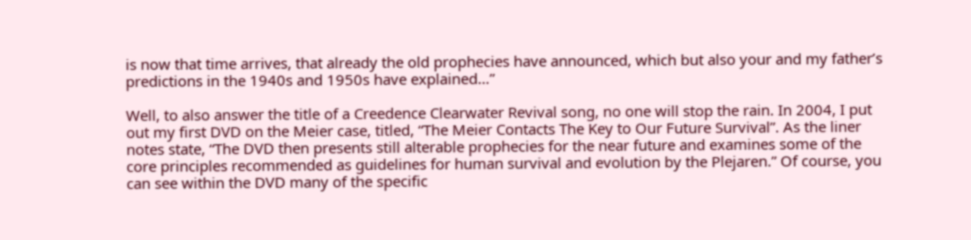is now that time arrives, that already the old prophecies have announced, which but also your and my father’s predictions in the 1940s and 1950s have explained…”

Well, to also answer the title of a Creedence Clearwater Revival song, no one will stop the rain. In 2004, I put out my first DVD on the Meier case, titled, “The Meier Contacts The Key to Our Future Survival”. As the liner notes state, “The DVD then presents still alterable prophecies for the near future and examines some of the core principles recommended as guidelines for human survival and evolution by the Plejaren.” Of course, you can see within the DVD many of the specific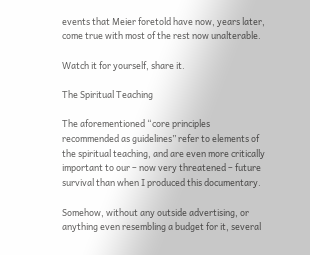events that Meier foretold have now, years later, come true with most of the rest now unalterable.

Watch it for yourself, share it.

The Spiritual Teaching

The aforementioned “core principles recommended as guidelines” refer to elements of the spiritual teaching, and are even more critically important to our – now very threatened – future survival than when I produced this documentary.

Somehow, without any outside advertising, or anything even resembling a budget for it, several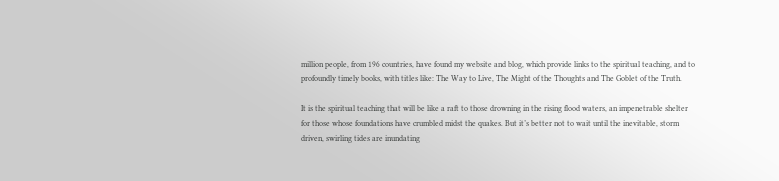million people, from 196 countries, have found my website and blog, which provide links to the spiritual teaching, and to profoundly timely books, with titles like: The Way to Live, The Might of the Thoughts and The Goblet of the Truth.

It is the spiritual teaching that will be like a raft to those drowning in the rising flood waters, an impenetrable shelter for those whose foundations have crumbled midst the quakes. But it’s better not to wait until the inevitable, storm driven, swirling tides are inundating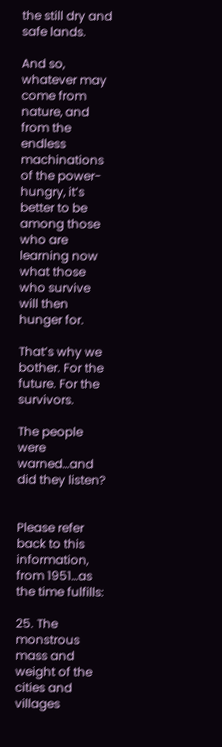the still dry and safe lands.

And so, whatever may come from nature, and from the endless machinations of the power-hungry, it’s better to be among those who are learning now what those who survive will then hunger for.

That’s why we bother. For the future. For the survivors.

The people were warned…and did they listen?


Please refer back to this information, from 1951…as the time fulfills:

25. The monstrous mass and weight of the cities and villages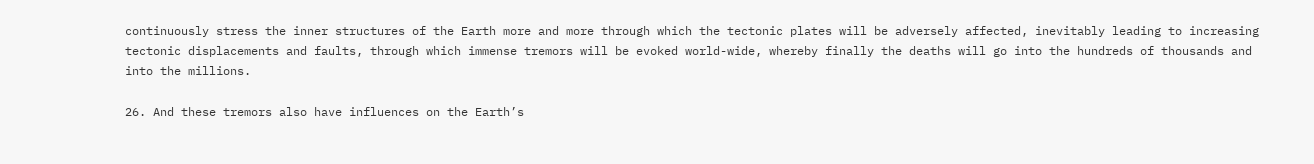continuously stress the inner structures of the Earth more and more through which the tectonic plates will be adversely affected, inevitably leading to increasing tectonic displacements and faults, through which immense tremors will be evoked world-wide, whereby finally the deaths will go into the hundreds of thousands and into the millions.

26. And these tremors also have influences on the Earth’s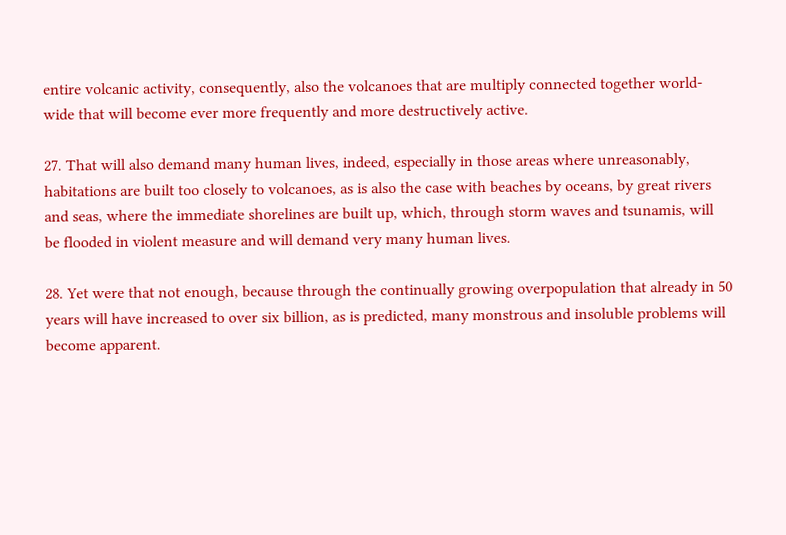entire volcanic activity, consequently, also the volcanoes that are multiply connected together world-wide that will become ever more frequently and more destructively active.

27. That will also demand many human lives, indeed, especially in those areas where unreasonably, habitations are built too closely to volcanoes, as is also the case with beaches by oceans, by great rivers and seas, where the immediate shorelines are built up, which, through storm waves and tsunamis, will be flooded in violent measure and will demand very many human lives.

28. Yet were that not enough, because through the continually growing overpopulation that already in 50 years will have increased to over six billion, as is predicted, many monstrous and insoluble problems will become apparent.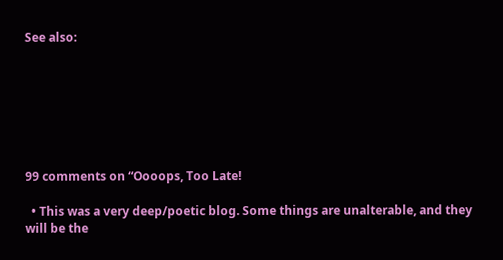See also:







99 comments on “Oooops, Too Late!

  • This was a very deep/poetic blog. Some things are unalterable, and they will be the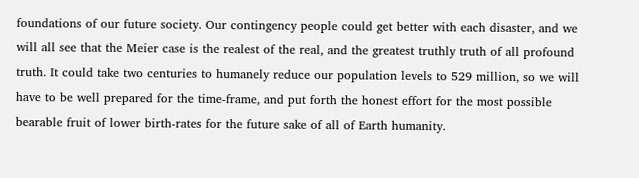foundations of our future society. Our contingency people could get better with each disaster, and we will all see that the Meier case is the realest of the real, and the greatest truthly truth of all profound truth. It could take two centuries to humanely reduce our population levels to 529 million, so we will have to be well prepared for the time-frame, and put forth the honest effort for the most possible bearable fruit of lower birth-rates for the future sake of all of Earth humanity.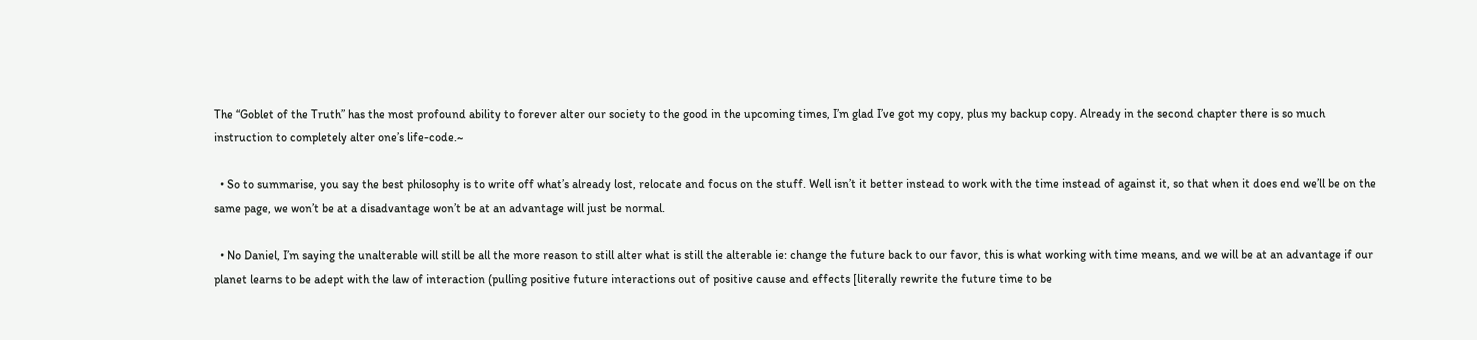The “Goblet of the Truth” has the most profound ability to forever alter our society to the good in the upcoming times, I’m glad I’ve got my copy, plus my backup copy. Already in the second chapter there is so much instruction to completely alter one’s life-code.~

  • So to summarise, you say the best philosophy is to write off what’s already lost, relocate and focus on the stuff. Well isn’t it better instead to work with the time instead of against it, so that when it does end we’ll be on the same page, we won’t be at a disadvantage won’t be at an advantage will just be normal.

  • No Daniel, I’m saying the unalterable will still be all the more reason to still alter what is still the alterable ie: change the future back to our favor, this is what working with time means, and we will be at an advantage if our planet learns to be adept with the law of interaction (pulling positive future interactions out of positive cause and effects [literally rewrite the future time to be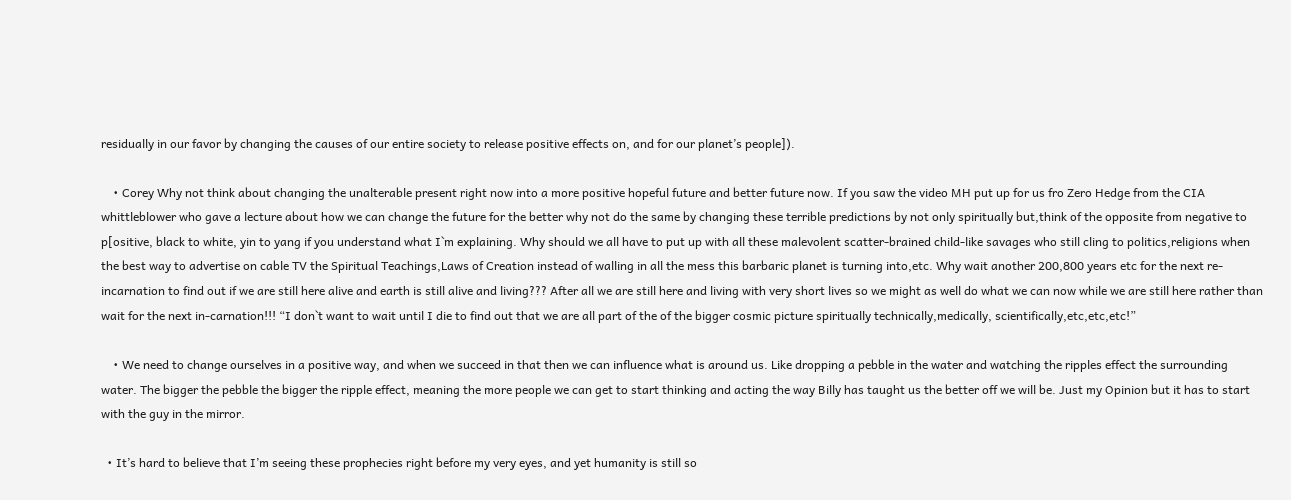residually in our favor by changing the causes of our entire society to release positive effects on, and for our planet’s people]).

    • Corey Why not think about changing the unalterable present right now into a more positive hopeful future and better future now. If you saw the video MH put up for us fro Zero Hedge from the CIA whittleblower who gave a lecture about how we can change the future for the better why not do the same by changing these terrible predictions by not only spiritually but,think of the opposite from negative to p[ositive, black to white, yin to yang if you understand what I`m explaining. Why should we all have to put up with all these malevolent scatter-brained child-like savages who still cling to politics,religions when the best way to advertise on cable TV the Spiritual Teachings,Laws of Creation instead of walling in all the mess this barbaric planet is turning into,etc. Why wait another 200,800 years etc for the next re-incarnation to find out if we are still here alive and earth is still alive and living??? After all we are still here and living with very short lives so we might as well do what we can now while we are still here rather than wait for the next in-carnation!!! “I don`t want to wait until I die to find out that we are all part of the of the bigger cosmic picture spiritually technically,medically, scientifically,etc,etc,etc!”

    • We need to change ourselves in a positive way, and when we succeed in that then we can influence what is around us. Like dropping a pebble in the water and watching the ripples effect the surrounding water. The bigger the pebble the bigger the ripple effect, meaning the more people we can get to start thinking and acting the way Billy has taught us the better off we will be. Just my Opinion but it has to start with the guy in the mirror.

  • It’s hard to believe that I’m seeing these prophecies right before my very eyes, and yet humanity is still so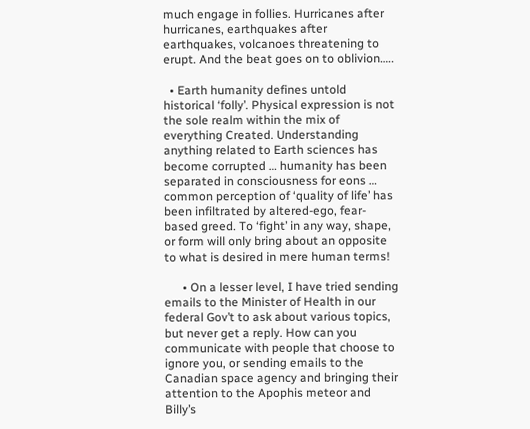much engage in follies. Hurricanes after hurricanes, earthquakes after earthquakes, volcanoes threatening to erupt. And the beat goes on to oblivion…..

  • Earth humanity defines untold historical ‘folly’. Physical expression is not the sole realm within the mix of everything Created. Understanding anything related to Earth sciences has become corrupted … humanity has been separated in consciousness for eons … common perception of ‘quality of life’ has been infiltrated by altered-ego, fear-based greed. To ‘fight’ in any way, shape, or form will only bring about an opposite to what is desired in mere human terms!

      • On a lesser level, I have tried sending emails to the Minister of Health in our federal Gov’t to ask about various topics, but never get a reply. How can you communicate with people that choose to ignore you, or sending emails to the Canadian space agency and bringing their attention to the Apophis meteor and Billy’s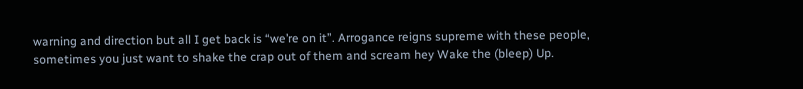warning and direction but all I get back is “we’re on it”. Arrogance reigns supreme with these people, sometimes you just want to shake the crap out of them and scream hey Wake the (bleep) Up.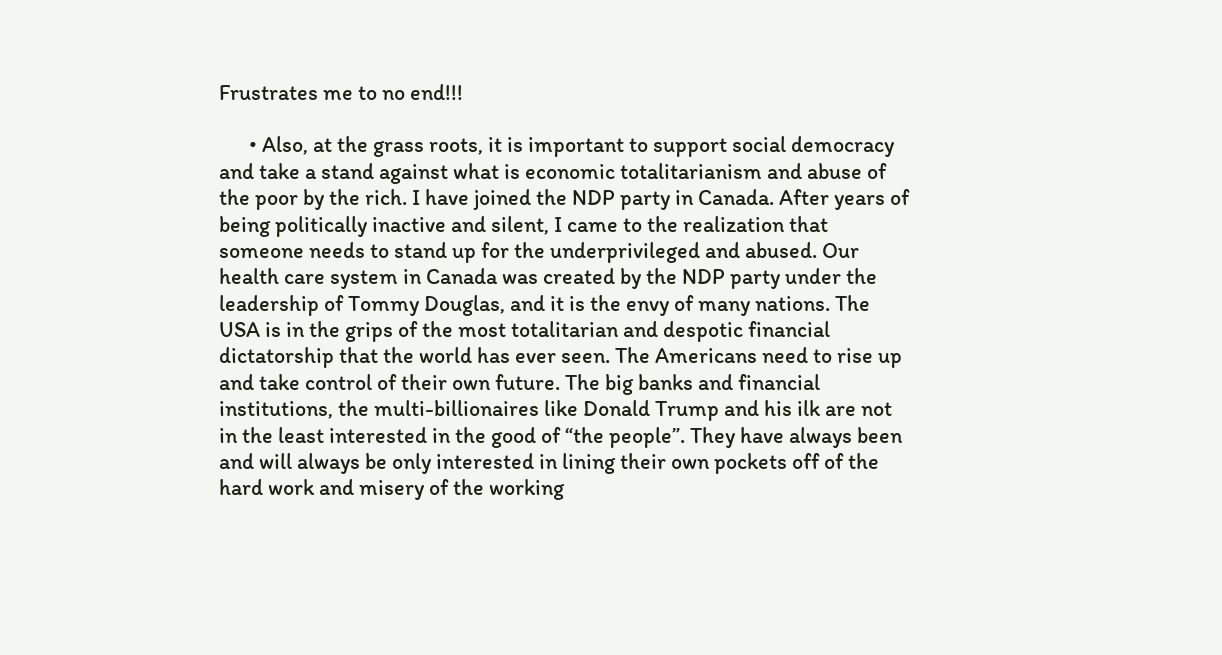Frustrates me to no end!!!

      • Also, at the grass roots, it is important to support social democracy and take a stand against what is economic totalitarianism and abuse of the poor by the rich. I have joined the NDP party in Canada. After years of being politically inactive and silent, I came to the realization that someone needs to stand up for the underprivileged and abused. Our health care system in Canada was created by the NDP party under the leadership of Tommy Douglas, and it is the envy of many nations. The USA is in the grips of the most totalitarian and despotic financial dictatorship that the world has ever seen. The Americans need to rise up and take control of their own future. The big banks and financial institutions, the multi-billionaires like Donald Trump and his ilk are not in the least interested in the good of “the people”. They have always been and will always be only interested in lining their own pockets off of the hard work and misery of the working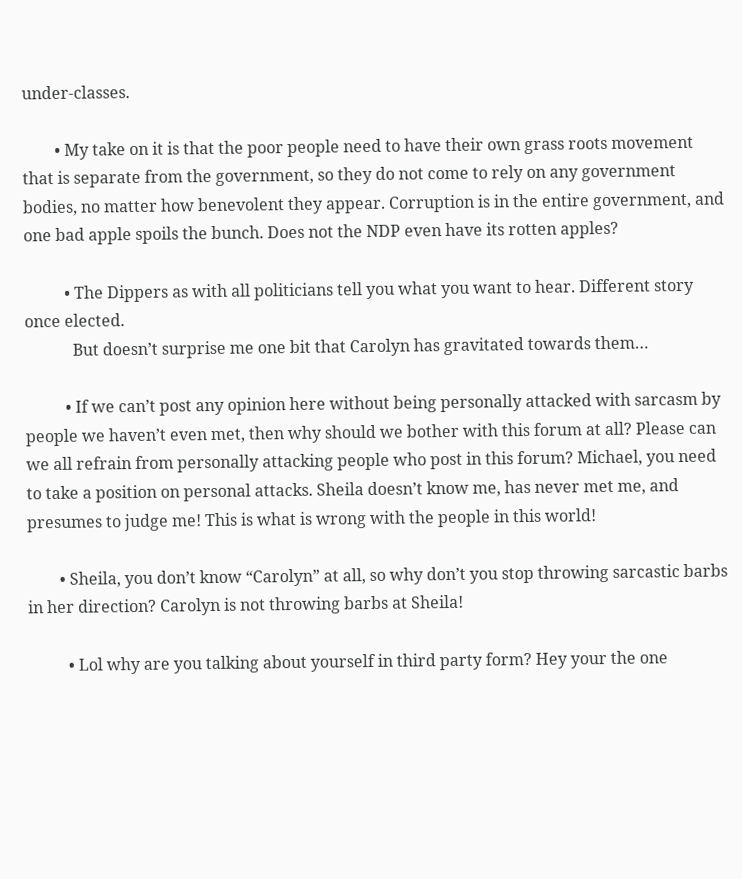under-classes.

        • My take on it is that the poor people need to have their own grass roots movement that is separate from the government, so they do not come to rely on any government bodies, no matter how benevolent they appear. Corruption is in the entire government, and one bad apple spoils the bunch. Does not the NDP even have its rotten apples?

          • The Dippers as with all politicians tell you what you want to hear. Different story once elected.
            But doesn’t surprise me one bit that Carolyn has gravitated towards them…

          • If we can’t post any opinion here without being personally attacked with sarcasm by people we haven’t even met, then why should we bother with this forum at all? Please can we all refrain from personally attacking people who post in this forum? Michael, you need to take a position on personal attacks. Sheila doesn’t know me, has never met me, and presumes to judge me! This is what is wrong with the people in this world!

        • Sheila, you don’t know “Carolyn” at all, so why don’t you stop throwing sarcastic barbs in her direction? Carolyn is not throwing barbs at Sheila!

          • Lol why are you talking about yourself in third party form? Hey your the one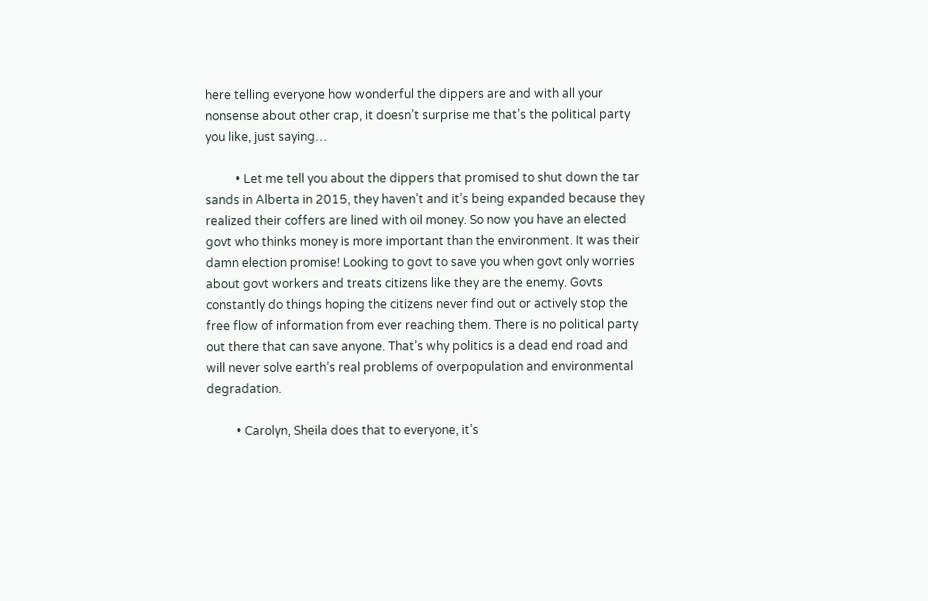here telling everyone how wonderful the dippers are and with all your nonsense about other crap, it doesn’t surprise me that’s the political party you like, just saying…

          • Let me tell you about the dippers that promised to shut down the tar sands in Alberta in 2015, they haven’t and it’s being expanded because they realized their coffers are lined with oil money. So now you have an elected govt who thinks money is more important than the environment. It was their damn election promise! Looking to govt to save you when govt only worries about govt workers and treats citizens like they are the enemy. Govts constantly do things hoping the citizens never find out or actively stop the free flow of information from ever reaching them. There is no political party out there that can save anyone. That’s why politics is a dead end road and will never solve earth’s real problems of overpopulation and environmental degradation.

          • Carolyn, Sheila does that to everyone, it’s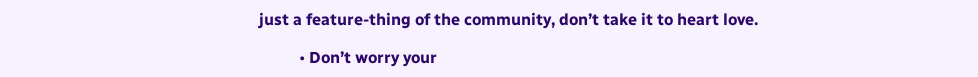just a feature-thing of the community, don’t take it to heart love.

          • Don’t worry your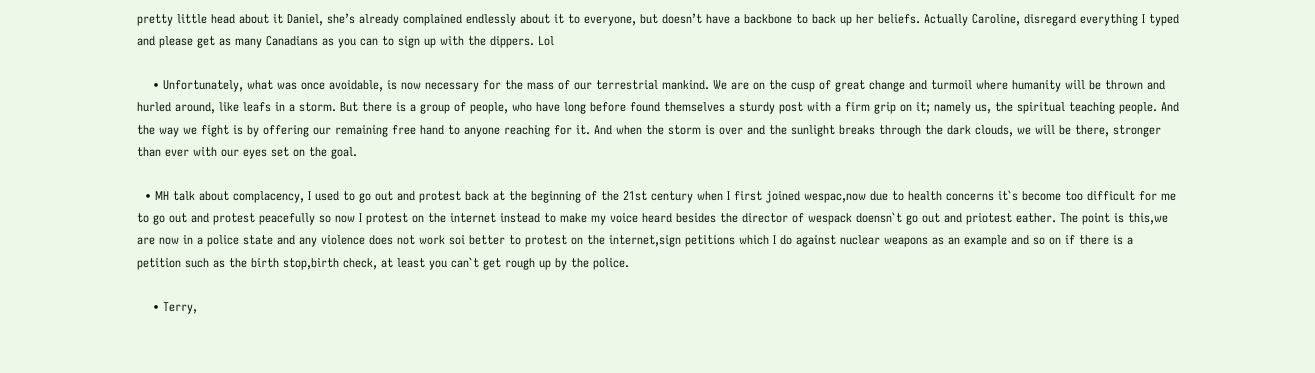pretty little head about it Daniel, she’s already complained endlessly about it to everyone, but doesn’t have a backbone to back up her beliefs. Actually Caroline, disregard everything I typed and please get as many Canadians as you can to sign up with the dippers. Lol

    • Unfortunately, what was once avoidable, is now necessary for the mass of our terrestrial mankind. We are on the cusp of great change and turmoil where humanity will be thrown and hurled around, like leafs in a storm. But there is a group of people, who have long before found themselves a sturdy post with a firm grip on it; namely us, the spiritual teaching people. And the way we fight is by offering our remaining free hand to anyone reaching for it. And when the storm is over and the sunlight breaks through the dark clouds, we will be there, stronger than ever with our eyes set on the goal.

  • MH talk about complacency, I used to go out and protest back at the beginning of the 21st century when I first joined wespac,now due to health concerns it`s become too difficult for me to go out and protest peacefully so now I protest on the internet instead to make my voice heard besides the director of wespack doensn`t go out and priotest eather. The point is this,we are now in a police state and any violence does not work soi better to protest on the internet,sign petitions which I do against nuclear weapons as an example and so on if there is a petition such as the birth stop,birth check, at least you can`t get rough up by the police.

    • Terry,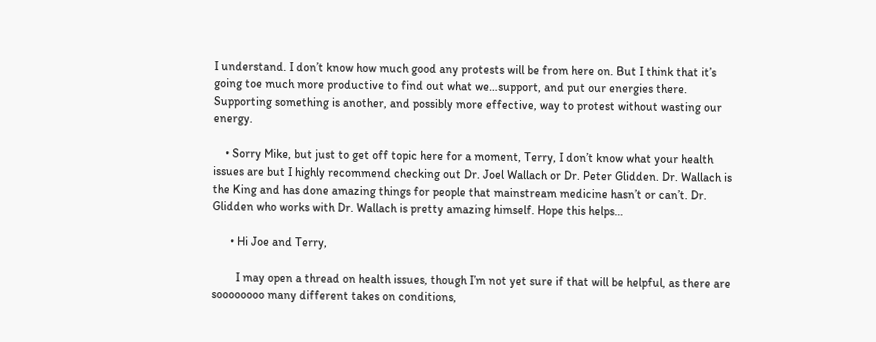I understand. I don’t know how much good any protests will be from here on. But I think that it’s going toe much more productive to find out what we…support, and put our energies there. Supporting something is another, and possibly more effective, way to protest without wasting our energy.

    • Sorry Mike, but just to get off topic here for a moment, Terry, I don’t know what your health issues are but I highly recommend checking out Dr. Joel Wallach or Dr. Peter Glidden. Dr. Wallach is the King and has done amazing things for people that mainstream medicine hasn’t or can’t. Dr. Glidden who works with Dr. Wallach is pretty amazing himself. Hope this helps…

      • Hi Joe and Terry,

        I may open a thread on health issues, though I’m not yet sure if that will be helpful, as there are soooooooo many different takes on conditions,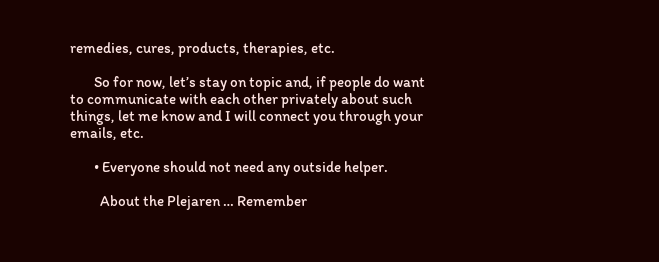remedies, cures, products, therapies, etc.

        So for now, let’s stay on topic and, if people do want to communicate with each other privately about such things, let me know and I will connect you through your emails, etc.

        • Everyone should not need any outside helper.

          About the Plejaren … Remember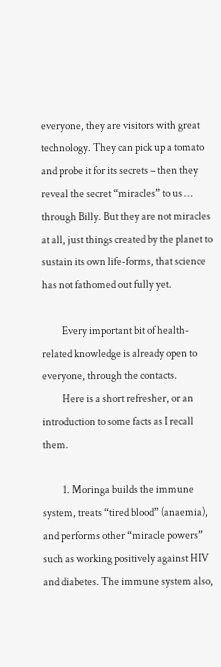everyone, they are visitors with great technology. They can pick up a tomato and probe it for its secrets – then they reveal the secret “miracles” to us … through Billy. But they are not miracles at all, just things created by the planet to sustain its own life-forms, that science has not fathomed out fully yet.

          Every important bit of health-related knowledge is already open to everyone, through the contacts.
          Here is a short refresher, or an introduction to some facts as I recall them.

          1. Moringa builds the immune system, treats “tired blood” (anaemia), and performs other “miracle powers” such as working positively against HIV and diabetes. The immune system also,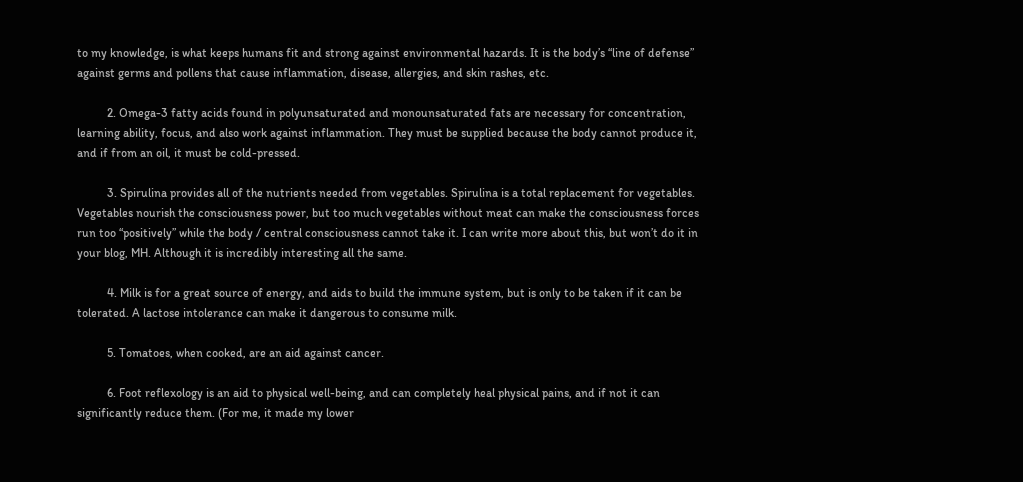to my knowledge, is what keeps humans fit and strong against environmental hazards. It is the body’s “line of defense” against germs and pollens that cause inflammation, disease, allergies, and skin rashes, etc.

          2. Omega-3 fatty acids found in polyunsaturated and monounsaturated fats are necessary for concentration, learning ability, focus, and also work against inflammation. They must be supplied because the body cannot produce it, and if from an oil, it must be cold-pressed.

          3. Spirulina provides all of the nutrients needed from vegetables. Spirulina is a total replacement for vegetables. Vegetables nourish the consciousness power, but too much vegetables without meat can make the consciousness forces run too “positively” while the body / central consciousness cannot take it. I can write more about this, but won’t do it in your blog, MH. Although it is incredibly interesting all the same.

          4. Milk is for a great source of energy, and aids to build the immune system, but is only to be taken if it can be tolerated. A lactose intolerance can make it dangerous to consume milk.

          5. Tomatoes, when cooked, are an aid against cancer.

          6. Foot reflexology is an aid to physical well-being, and can completely heal physical pains, and if not it can significantly reduce them. (For me, it made my lower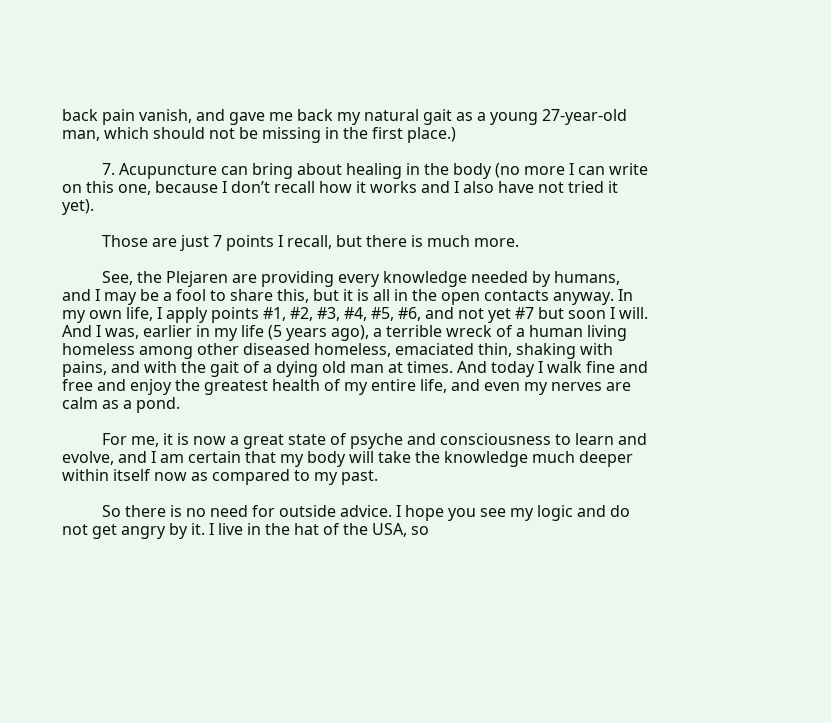back pain vanish, and gave me back my natural gait as a young 27-year-old man, which should not be missing in the first place.)

          7. Acupuncture can bring about healing in the body (no more I can write on this one, because I don’t recall how it works and I also have not tried it yet).

          Those are just 7 points I recall, but there is much more.

          See, the Plejaren are providing every knowledge needed by humans, and I may be a fool to share this, but it is all in the open contacts anyway. In my own life, I apply points #1, #2, #3, #4, #5, #6, and not yet #7 but soon I will. And I was, earlier in my life (5 years ago), a terrible wreck of a human living homeless among other diseased homeless, emaciated thin, shaking with pains, and with the gait of a dying old man at times. And today I walk fine and free and enjoy the greatest health of my entire life, and even my nerves are calm as a pond.

          For me, it is now a great state of psyche and consciousness to learn and evolve, and I am certain that my body will take the knowledge much deeper within itself now as compared to my past.

          So there is no need for outside advice. I hope you see my logic and do not get angry by it. I live in the hat of the USA, so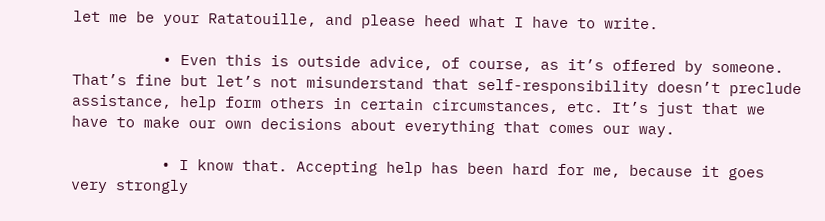let me be your Ratatouille, and please heed what I have to write.

          • Even this is outside advice, of course, as it’s offered by someone. That’s fine but let’s not misunderstand that self-responsibility doesn’t preclude assistance, help form others in certain circumstances, etc. It’s just that we have to make our own decisions about everything that comes our way.

          • I know that. Accepting help has been hard for me, because it goes very strongly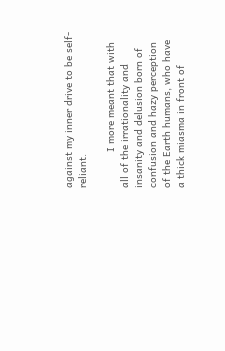against my inner drive to be self-reliant.

            I more meant that with all of the irrationality and insanity and delusion born of confusion and hazy perception of the Earth humans, who have a thick miasma in front of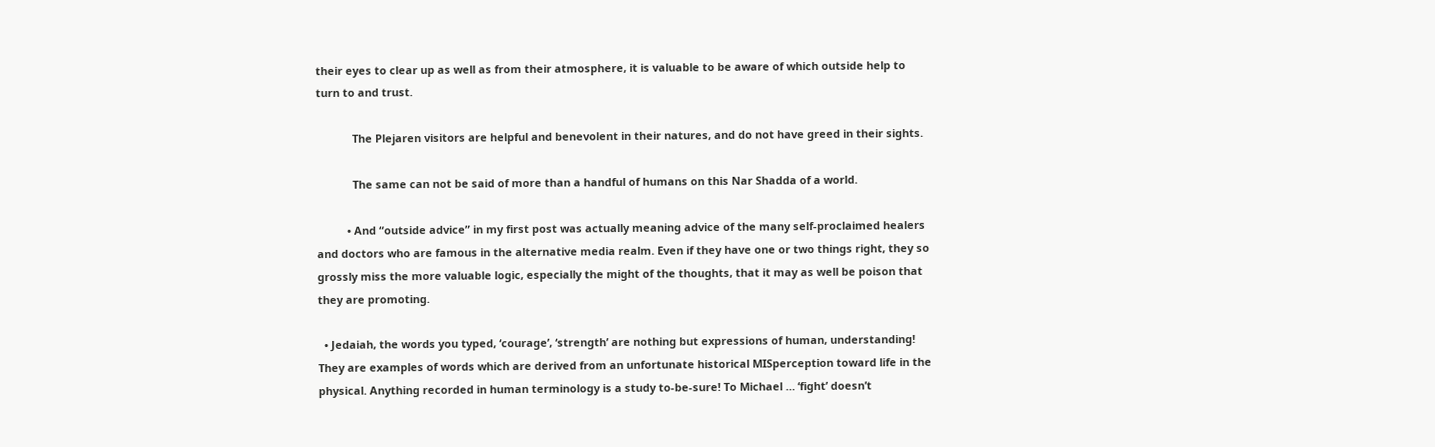their eyes to clear up as well as from their atmosphere, it is valuable to be aware of which outside help to turn to and trust.

            The Plejaren visitors are helpful and benevolent in their natures, and do not have greed in their sights.

            The same can not be said of more than a handful of humans on this Nar Shadda of a world.

          • And “outside advice” in my first post was actually meaning advice of the many self-proclaimed healers and doctors who are famous in the alternative media realm. Even if they have one or two things right, they so grossly miss the more valuable logic, especially the might of the thoughts, that it may as well be poison that they are promoting.

  • Jedaiah, the words you typed, ‘courage’, ‘strength’ are nothing but expressions of human, understanding! They are examples of words which are derived from an unfortunate historical MISperception toward life in the physical. Anything recorded in human terminology is a study to-be-sure! To Michael … ‘fight’ doesn’t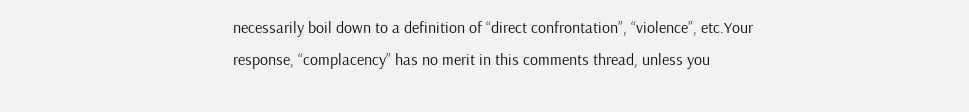necessarily boil down to a definition of “direct confrontation”, “violence”, etc.Your response, “complacency” has no merit in this comments thread, unless you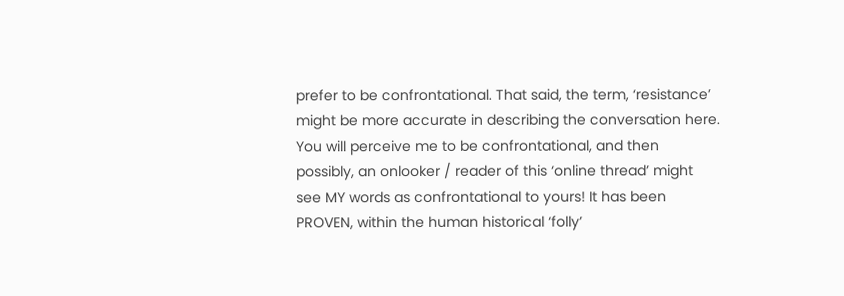prefer to be confrontational. That said, the term, ‘resistance’ might be more accurate in describing the conversation here. You will perceive me to be confrontational, and then possibly, an onlooker / reader of this ‘online thread’ might see MY words as confrontational to yours! It has been PROVEN, within the human historical ‘folly’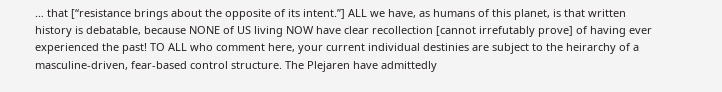… that [“resistance brings about the opposite of its intent.”] ALL we have, as humans of this planet, is that written history is debatable, because NONE of US living NOW have clear recollection [cannot irrefutably prove] of having ever experienced the past! TO ALL who comment here, your current individual destinies are subject to the heirarchy of a masculine-driven, fear-based control structure. The Plejaren have admittedly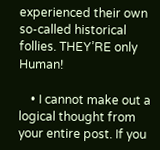experienced their own so-called historical follies. THEY’RE only Human!

    • I cannot make out a logical thought from your entire post. If you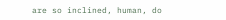are so inclined, human, do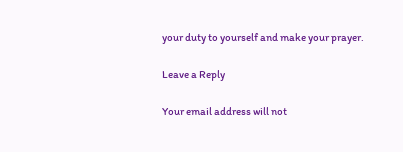your duty to yourself and make your prayer.

Leave a Reply

Your email address will not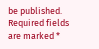be published. Required fields are marked *